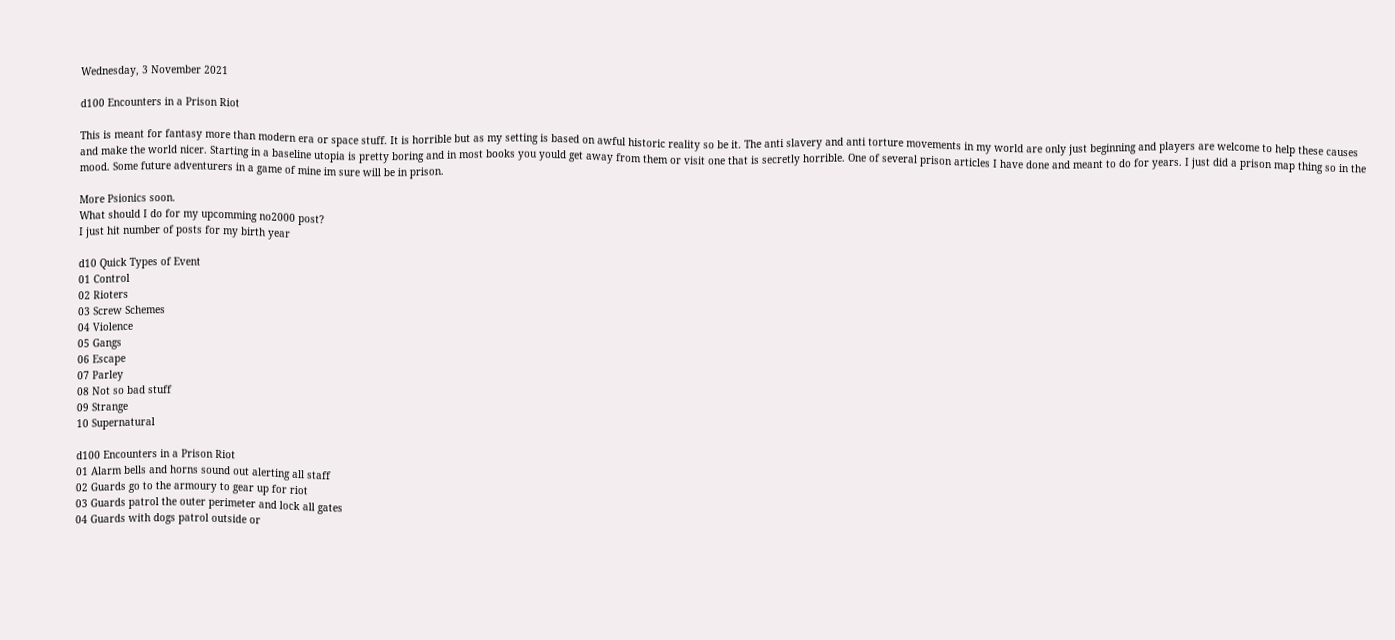Wednesday, 3 November 2021

d100 Encounters in a Prison Riot

This is meant for fantasy more than modern era or space stuff. It is horrible but as my setting is based on awful historic reality so be it. The anti slavery and anti torture movements in my world are only just beginning and players are welcome to help these causes and make the world nicer. Starting in a baseline utopia is pretty boring and in most books you yould get away from them or visit one that is secretly horrible. One of several prison articles I have done and meant to do for years. I just did a prison map thing so in the mood. Some future adventurers in a game of mine im sure will be in prison.

More Psionics soon.
What should I do for my upcomming no2000 post?
I just hit number of posts for my birth year

d10 Quick Types of Event
01 Control
02 Rioters
03 Screw Schemes
04 Violence
05 Gangs
06 Escape
07 Parley
08 Not so bad stuff
09 Strange
10 Supernatural

d100 Encounters in a Prison Riot
01 Alarm bells and horns sound out alerting all staff
02 Guards go to the armoury to gear up for riot
03 Guards patrol the outer perimeter and lock all gates
04 Guards with dogs patrol outside or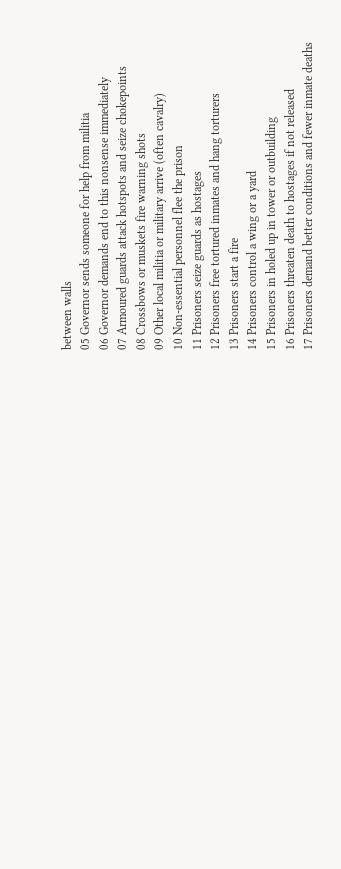between walls
05 Governor sends someone for help from militia
06 Governor demands end to this nonsense immediately
07 Armoured guards attack hotspots and seize chokepoints
08 Crossbows or muskets fire warning shots
09 Other local militia or military arrive (often cavalry)
10 Non-essential personnel flee the prison
11 Prisoners seize guards as hostages
12 Prisoners free tortured inmates and hang torturers
13 Prisoners start a fire
14 Prisoners control a wing or a yard
15 Prisoners in holed up in tower or outbuilding
16 Prisoners threaten death to hostages if not released
17 Prisoners demand better conditions and fewer inmate deaths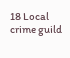18 Local crime guild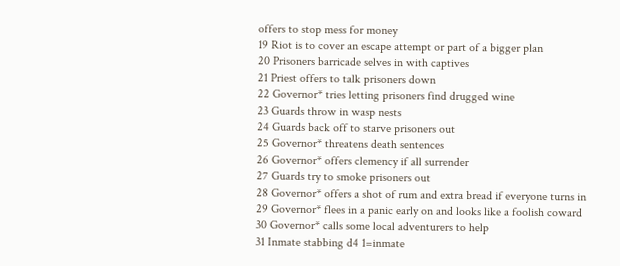offers to stop mess for money
19 Riot is to cover an escape attempt or part of a bigger plan
20 Prisoners barricade selves in with captives
21 Priest offers to talk prisoners down
22 Governor* tries letting prisoners find drugged wine
23 Guards throw in wasp nests
24 Guards back off to starve prisoners out
25 Governor* threatens death sentences
26 Governor* offers clemency if all surrender
27 Guards try to smoke prisoners out
28 Governor* offers a shot of rum and extra bread if everyone turns in
29 Governor* flees in a panic early on and looks like a foolish coward
30 Governor* calls some local adventurers to help
31 Inmate stabbing d4 1=inmate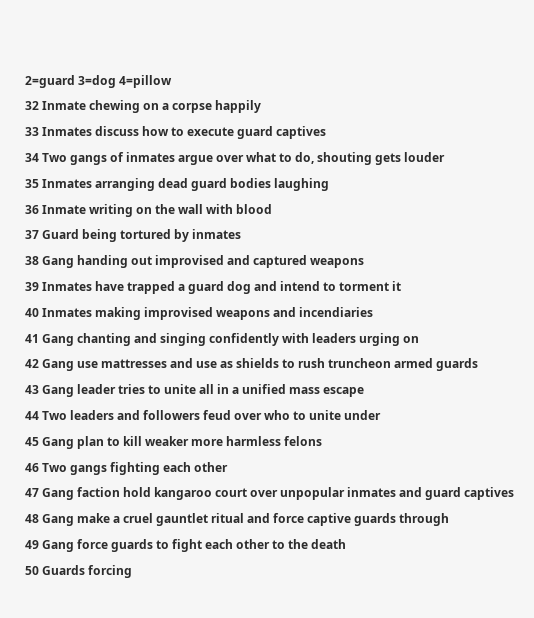2=guard 3=dog 4=pillow
32 Inmate chewing on a corpse happily
33 Inmates discuss how to execute guard captives
34 Two gangs of inmates argue over what to do, shouting gets louder
35 Inmates arranging dead guard bodies laughing
36 Inmate writing on the wall with blood
37 Guard being tortured by inmates
38 Gang handing out improvised and captured weapons
39 Inmates have trapped a guard dog and intend to torment it
40 Inmates making improvised weapons and incendiaries
41 Gang chanting and singing confidently with leaders urging on
42 Gang use mattresses and use as shields to rush truncheon armed guards
43 Gang leader tries to unite all in a unified mass escape
44 Two leaders and followers feud over who to unite under
45 Gang plan to kill weaker more harmless felons
46 Two gangs fighting each other
47 Gang faction hold kangaroo court over unpopular inmates and guard captives
48 Gang make a cruel gauntlet ritual and force captive guards through
49 Gang force guards to fight each other to the death
50 Guards forcing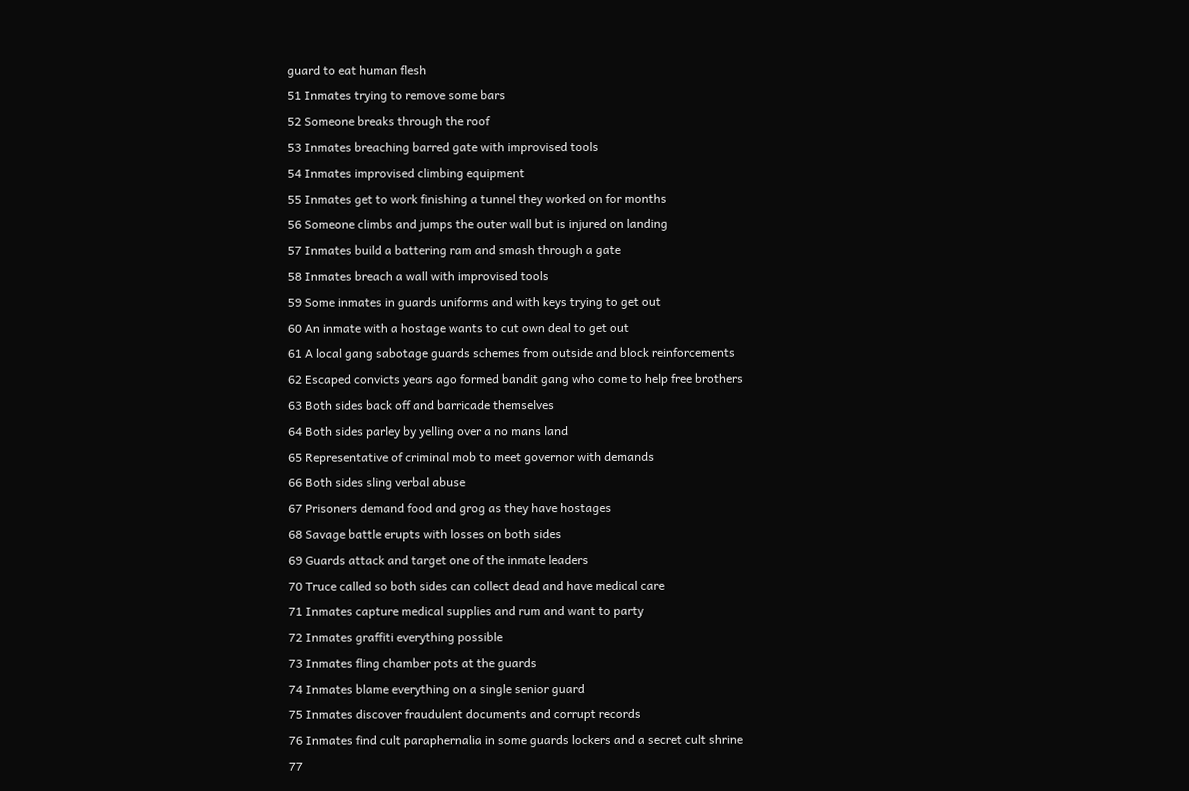guard to eat human flesh
51 Inmates trying to remove some bars
52 Someone breaks through the roof
53 Inmates breaching barred gate with improvised tools
54 Inmates improvised climbing equipment
55 Inmates get to work finishing a tunnel they worked on for months
56 Someone climbs and jumps the outer wall but is injured on landing
57 Inmates build a battering ram and smash through a gate
58 Inmates breach a wall with improvised tools
59 Some inmates in guards uniforms and with keys trying to get out
60 An inmate with a hostage wants to cut own deal to get out
61 A local gang sabotage guards schemes from outside and block reinforcements
62 Escaped convicts years ago formed bandit gang who come to help free brothers
63 Both sides back off and barricade themselves
64 Both sides parley by yelling over a no mans land
65 Representative of criminal mob to meet governor with demands
66 Both sides sling verbal abuse
67 Prisoners demand food and grog as they have hostages
68 Savage battle erupts with losses on both sides
69 Guards attack and target one of the inmate leaders
70 Truce called so both sides can collect dead and have medical care
71 Inmates capture medical supplies and rum and want to party
72 Inmates graffiti everything possible
73 Inmates fling chamber pots at the guards
74 Inmates blame everything on a single senior guard
75 Inmates discover fraudulent documents and corrupt records
76 Inmates find cult paraphernalia in some guards lockers and a secret cult shrine
77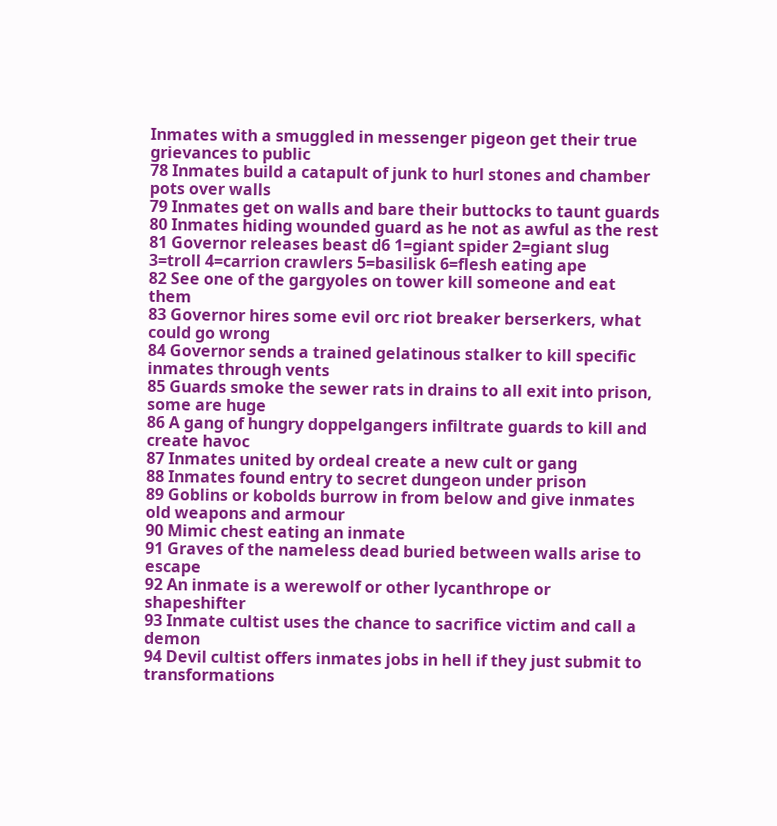Inmates with a smuggled in messenger pigeon get their true grievances to public
78 Inmates build a catapult of junk to hurl stones and chamber pots over walls
79 Inmates get on walls and bare their buttocks to taunt guards
80 Inmates hiding wounded guard as he not as awful as the rest
81 Governor releases beast d6 1=giant spider 2=giant slug 3=troll 4=carrion crawlers 5=basilisk 6=flesh eating ape
82 See one of the gargyoles on tower kill someone and eat them
83 Governor hires some evil orc riot breaker berserkers, what could go wrong
84 Governor sends a trained gelatinous stalker to kill specific inmates through vents
85 Guards smoke the sewer rats in drains to all exit into prison, some are huge
86 A gang of hungry doppelgangers infiltrate guards to kill and create havoc
87 Inmates united by ordeal create a new cult or gang
88 Inmates found entry to secret dungeon under prison
89 Goblins or kobolds burrow in from below and give inmates old weapons and armour
90 Mimic chest eating an inmate
91 Graves of the nameless dead buried between walls arise to escape
92 An inmate is a werewolf or other lycanthrope or shapeshifter
93 Inmate cultist uses the chance to sacrifice victim and call a demon
94 Devil cultist offers inmates jobs in hell if they just submit to transformations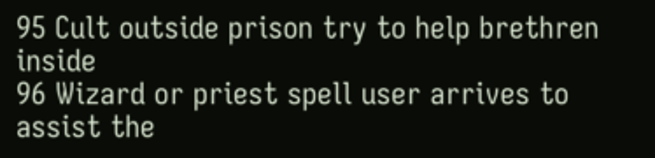95 Cult outside prison try to help brethren inside
96 Wizard or priest spell user arrives to assist the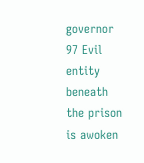governor
97 Evil entity beneath the prison is awoken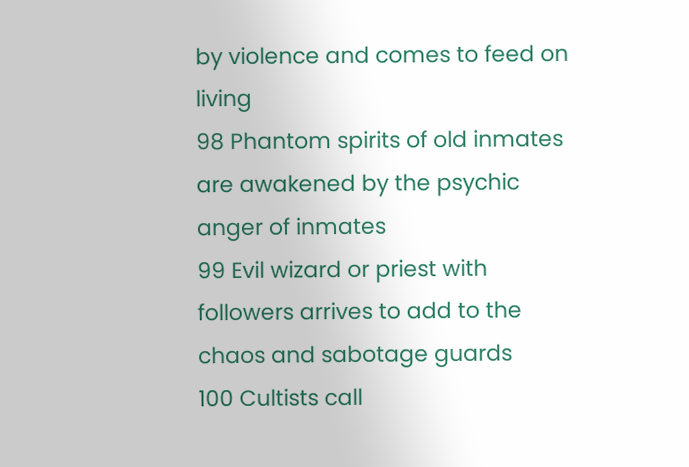by violence and comes to feed on living
98 Phantom spirits of old inmates are awakened by the psychic anger of inmates
99 Evil wizard or priest with followers arrives to add to the chaos and sabotage guards
100 Cultists call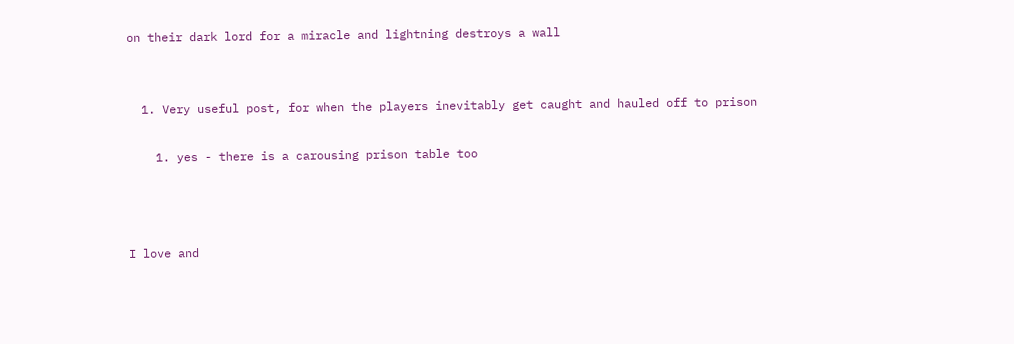on their dark lord for a miracle and lightning destroys a wall


  1. Very useful post, for when the players inevitably get caught and hauled off to prison

    1. yes - there is a carousing prison table too



I love and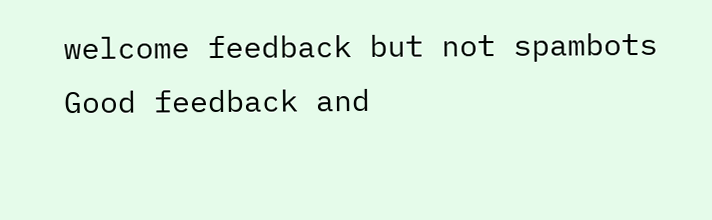welcome feedback but not spambots
Good feedback and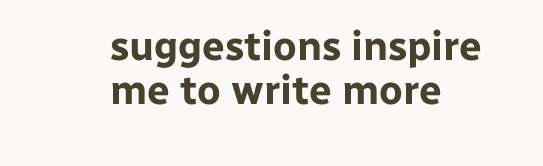suggestions inspire me to write more